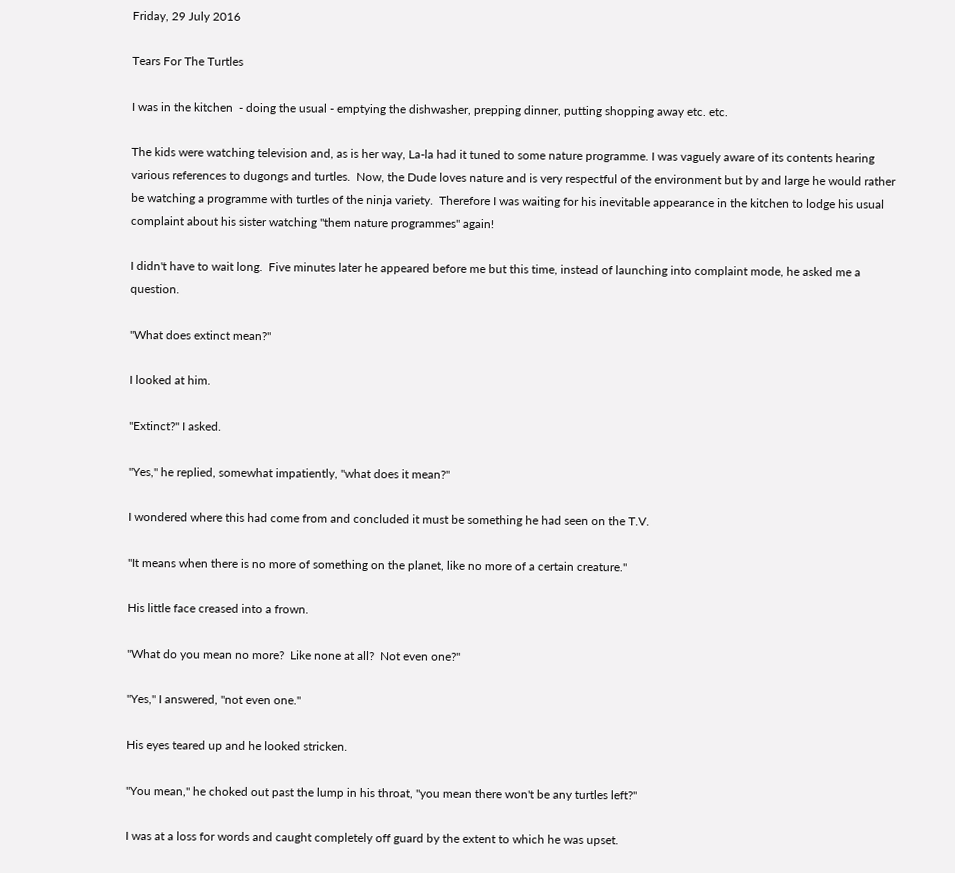Friday, 29 July 2016

Tears For The Turtles

I was in the kitchen  - doing the usual - emptying the dishwasher, prepping dinner, putting shopping away etc. etc.

The kids were watching television and, as is her way, La-la had it tuned to some nature programme. I was vaguely aware of its contents hearing various references to dugongs and turtles.  Now, the Dude loves nature and is very respectful of the environment but by and large he would rather be watching a programme with turtles of the ninja variety.  Therefore I was waiting for his inevitable appearance in the kitchen to lodge his usual complaint about his sister watching "them nature programmes" again!

I didn't have to wait long.  Five minutes later he appeared before me but this time, instead of launching into complaint mode, he asked me a question.

"What does extinct mean?"

I looked at him.

"Extinct?" I asked.

"Yes," he replied, somewhat impatiently, "what does it mean?"

I wondered where this had come from and concluded it must be something he had seen on the T.V.

"It means when there is no more of something on the planet, like no more of a certain creature."

His little face creased into a frown.

"What do you mean no more?  Like none at all?  Not even one?"

"Yes," I answered, "not even one."

His eyes teared up and he looked stricken.

"You mean," he choked out past the lump in his throat, "you mean there won't be any turtles left?"

I was at a loss for words and caught completely off guard by the extent to which he was upset.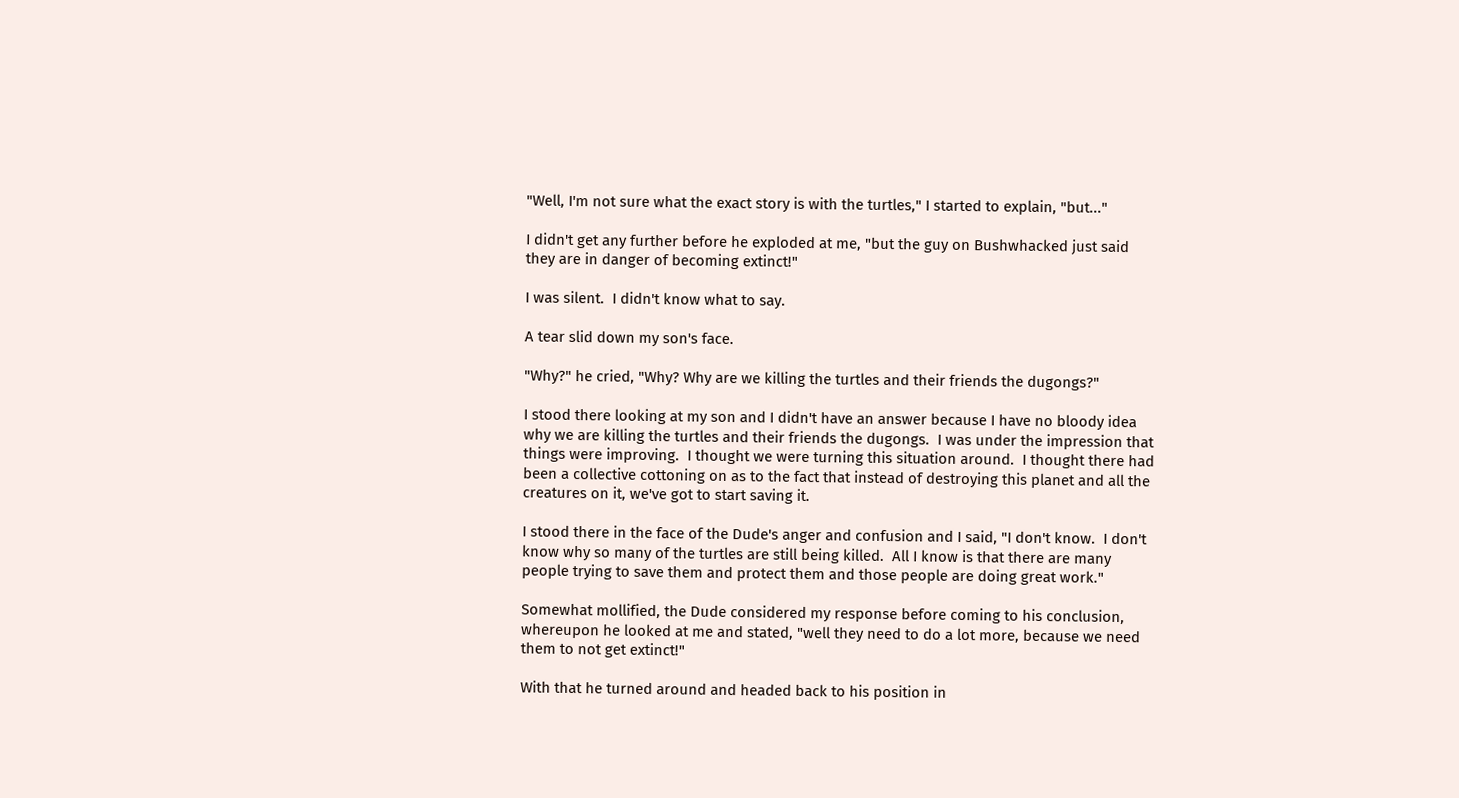"Well, I'm not sure what the exact story is with the turtles," I started to explain, "but..."

I didn't get any further before he exploded at me, "but the guy on Bushwhacked just said they are in danger of becoming extinct!"

I was silent.  I didn't know what to say.

A tear slid down my son's face.

"Why?" he cried, "Why? Why are we killing the turtles and their friends the dugongs?"

I stood there looking at my son and I didn't have an answer because I have no bloody idea why we are killing the turtles and their friends the dugongs.  I was under the impression that things were improving.  I thought we were turning this situation around.  I thought there had been a collective cottoning on as to the fact that instead of destroying this planet and all the creatures on it, we've got to start saving it.

I stood there in the face of the Dude's anger and confusion and I said, "I don't know.  I don't know why so many of the turtles are still being killed.  All I know is that there are many people trying to save them and protect them and those people are doing great work."

Somewhat mollified, the Dude considered my response before coming to his conclusion, whereupon he looked at me and stated, "well they need to do a lot more, because we need them to not get extinct!"

With that he turned around and headed back to his position in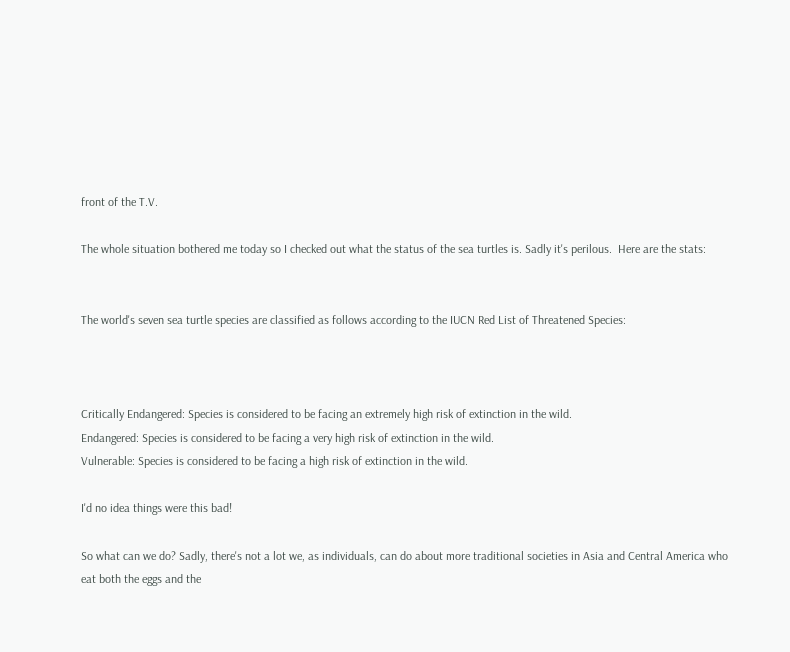front of the T.V.

The whole situation bothered me today so I checked out what the status of the sea turtles is. Sadly it's perilous.  Here are the stats:


The world's seven sea turtle species are classified as follows according to the IUCN Red List of Threatened Species:



Critically Endangered: Species is considered to be facing an extremely high risk of extinction in the wild.
Endangered: Species is considered to be facing a very high risk of extinction in the wild.
Vulnerable: Species is considered to be facing a high risk of extinction in the wild.

I'd no idea things were this bad!

So what can we do? Sadly, there's not a lot we, as individuals, can do about more traditional societies in Asia and Central America who eat both the eggs and the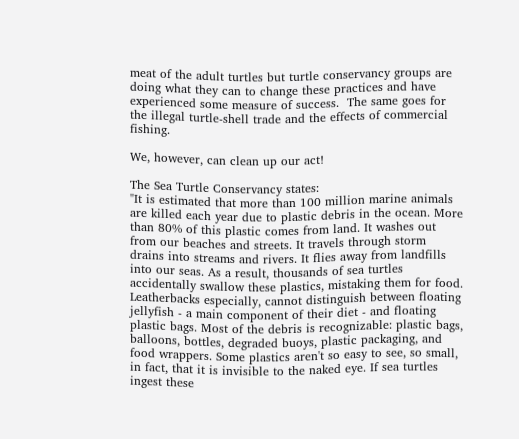meat of the adult turtles but turtle conservancy groups are doing what they can to change these practices and have experienced some measure of success.  The same goes for the illegal turtle-shell trade and the effects of commercial fishing.

We, however, can clean up our act!

The Sea Turtle Conservancy states:
"It is estimated that more than 100 million marine animals are killed each year due to plastic debris in the ocean. More than 80% of this plastic comes from land. It washes out from our beaches and streets. It travels through storm drains into streams and rivers. It flies away from landfills into our seas. As a result, thousands of sea turtles accidentally swallow these plastics, mistaking them for food. Leatherbacks especially, cannot distinguish between floating jellyfish - a main component of their diet - and floating plastic bags. Most of the debris is recognizable: plastic bags, balloons, bottles, degraded buoys, plastic packaging, and food wrappers. Some plastics aren't so easy to see, so small, in fact, that it is invisible to the naked eye. If sea turtles ingest these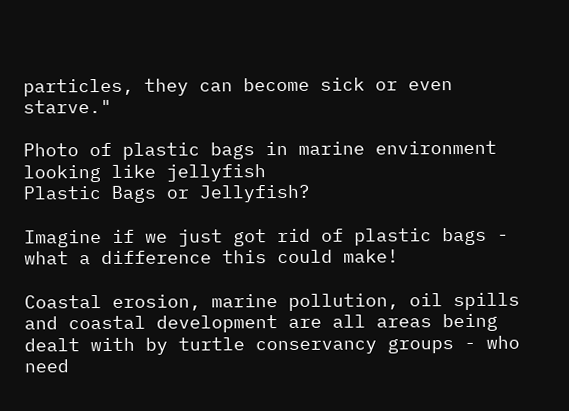particles, they can become sick or even starve."

Photo of plastic bags in marine environment looking like jellyfish
Plastic Bags or Jellyfish?

Imagine if we just got rid of plastic bags - what a difference this could make!

Coastal erosion, marine pollution, oil spills and coastal development are all areas being dealt with by turtle conservancy groups - who need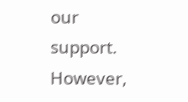our support.  However,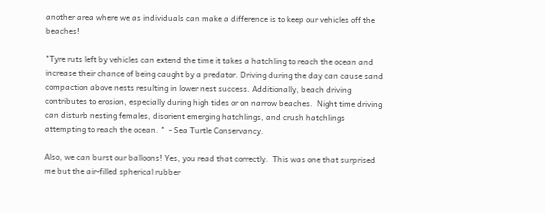another area where we as individuals can make a difference is to keep our vehicles off the beaches!

"Tyre ruts left by vehicles can extend the time it takes a hatchling to reach the ocean and increase their chance of being caught by a predator. Driving during the day can cause sand compaction above nests resulting in lower nest success. Additionally, beach driving contributes to erosion, especially during high tides or on narrow beaches.  Night time driving can disturb nesting females, disorient emerging hatchlings, and crush hatchlings attempting to reach the ocean. "  - Sea Turtle Conservancy.

Also, we can burst our balloons! Yes, you read that correctly.  This was one that surprised me but the air-filled spherical rubber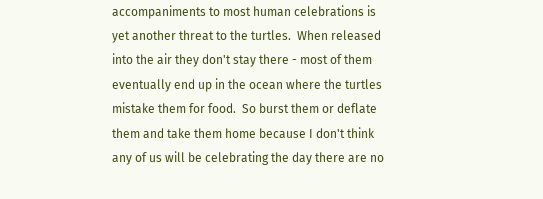accompaniments to most human celebrations is yet another threat to the turtles.  When released into the air they don't stay there - most of them eventually end up in the ocean where the turtles mistake them for food.  So burst them or deflate them and take them home because I don't think any of us will be celebrating the day there are no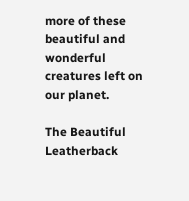more of these beautiful and wonderful creatures left on our planet.

The Beautiful Leatherback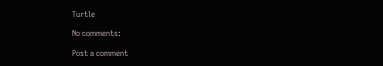Turtle

No comments:

Post a comment